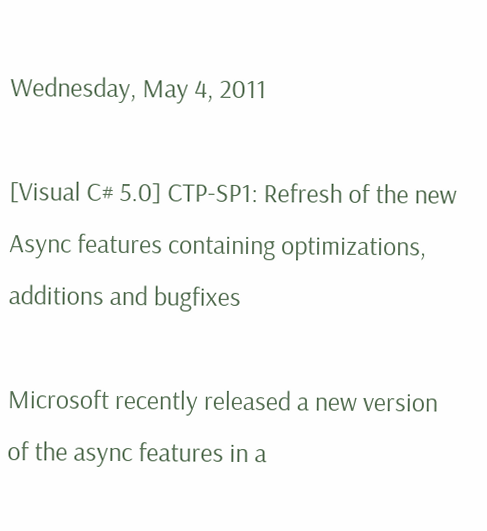Wednesday, May 4, 2011

[Visual C# 5.0] CTP-SP1: Refresh of the new Async features containing optimizations, additions and bugfixes

Microsoft recently released a new version of the async features in a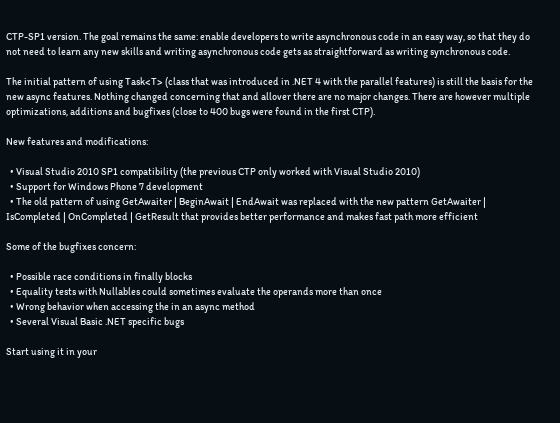CTP-SP1 version. The goal remains the same: enable developers to write asynchronous code in an easy way, so that they do not need to learn any new skills and writing asynchronous code gets as straightforward as writing synchronous code.

The initial pattern of using Task<T> (class that was introduced in .NET 4 with the parallel features) is still the basis for the new async features. Nothing changed concerning that and allover there are no major changes. There are however multiple optimizations, additions and bugfixes (close to 400 bugs were found in the first CTP).

New features and modifications:

  • Visual Studio 2010 SP1 compatibility (the previous CTP only worked with Visual Studio 2010)
  • Support for Windows Phone 7 development
  • The old pattern of using GetAwaiter | BeginAwait | EndAwait was replaced with the new pattern GetAwaiter | IsCompleted | OnCompleted | GetResult that provides better performance and makes fast path more efficient

Some of the bugfixes concern:

  • Possible race conditions in finally blocks
  • Equality tests with Nullables could sometimes evaluate the operands more than once
  • Wrong behavior when accessing the in an async method
  • Several Visual Basic .NET specific bugs

Start using it in your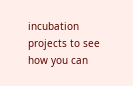incubation projects to see how you can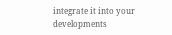integrate it into your developments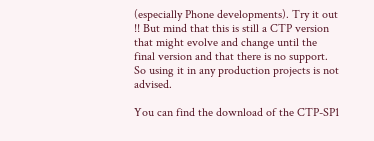(especially Phone developments). Try it out !! But mind that this is still a CTP version that might evolve and change until the final version and that there is no support. So using it in any production projects is not advised.

You can find the download of the CTP-SP1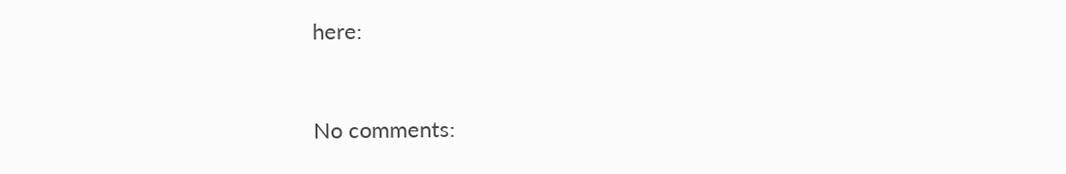here:


No comments: